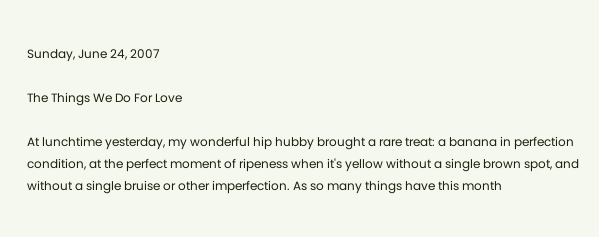Sunday, June 24, 2007

The Things We Do For Love

At lunchtime yesterday, my wonderful hip hubby brought a rare treat: a banana in perfection condition, at the perfect moment of ripeness when it's yellow without a single brown spot, and without a single bruise or other imperfection. As so many things have this month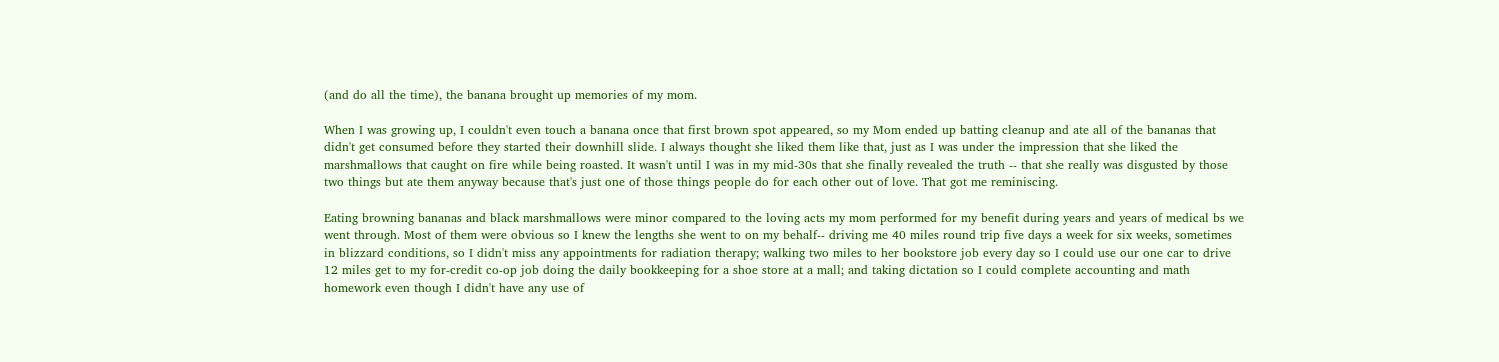(and do all the time), the banana brought up memories of my mom.

When I was growing up, I couldn't even touch a banana once that first brown spot appeared, so my Mom ended up batting cleanup and ate all of the bananas that didn't get consumed before they started their downhill slide. I always thought she liked them like that, just as I was under the impression that she liked the marshmallows that caught on fire while being roasted. It wasn't until I was in my mid-30s that she finally revealed the truth -- that she really was disgusted by those two things but ate them anyway because that's just one of those things people do for each other out of love. That got me reminiscing.

Eating browning bananas and black marshmallows were minor compared to the loving acts my mom performed for my benefit during years and years of medical bs we went through. Most of them were obvious so I knew the lengths she went to on my behalf-- driving me 40 miles round trip five days a week for six weeks, sometimes in blizzard conditions, so I didn't miss any appointments for radiation therapy; walking two miles to her bookstore job every day so I could use our one car to drive 12 miles get to my for-credit co-op job doing the daily bookkeeping for a shoe store at a mall; and taking dictation so I could complete accounting and math homework even though I didn't have any use of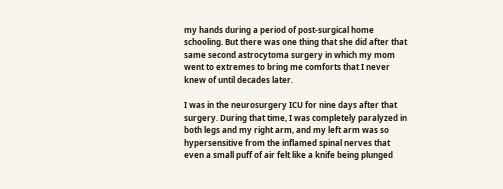my hands during a period of post-surgical home schooling. But there was one thing that she did after that same second astrocytoma surgery in which my mom went to extremes to bring me comforts that I never knew of until decades later.

I was in the neurosurgery ICU for nine days after that surgery. During that time, I was completely paralyzed in both legs and my right arm, and my left arm was so hypersensitive from the inflamed spinal nerves that even a small puff of air felt like a knife being plunged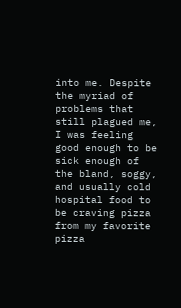into me. Despite the myriad of problems that still plagued me, I was feeling good enough to be sick enough of the bland, soggy, and usually cold hospital food to be craving pizza from my favorite pizza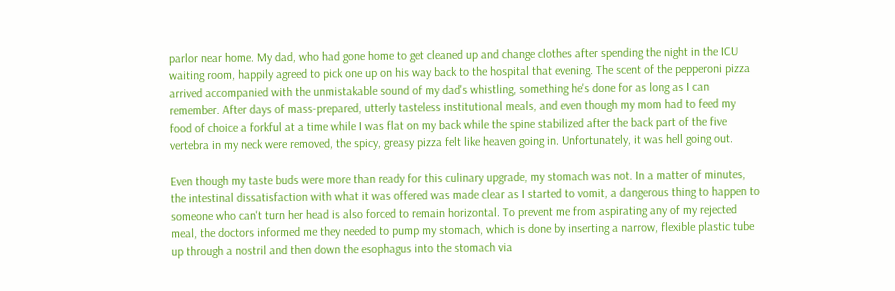parlor near home. My dad, who had gone home to get cleaned up and change clothes after spending the night in the ICU waiting room, happily agreed to pick one up on his way back to the hospital that evening. The scent of the pepperoni pizza arrived accompanied with the unmistakable sound of my dad's whistling, something he's done for as long as I can remember. After days of mass-prepared, utterly tasteless institutional meals, and even though my mom had to feed my food of choice a forkful at a time while I was flat on my back while the spine stabilized after the back part of the five vertebra in my neck were removed, the spicy, greasy pizza felt like heaven going in. Unfortunately, it was hell going out.

Even though my taste buds were more than ready for this culinary upgrade, my stomach was not. In a matter of minutes, the intestinal dissatisfaction with what it was offered was made clear as I started to vomit, a dangerous thing to happen to someone who can't turn her head is also forced to remain horizontal. To prevent me from aspirating any of my rejected meal, the doctors informed me they needed to pump my stomach, which is done by inserting a narrow, flexible plastic tube up through a nostril and then down the esophagus into the stomach via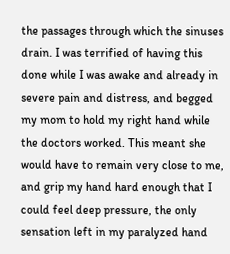the passages through which the sinuses drain. I was terrified of having this done while I was awake and already in severe pain and distress, and begged my mom to hold my right hand while the doctors worked. This meant she would have to remain very close to me, and grip my hand hard enough that I could feel deep pressure, the only sensation left in my paralyzed hand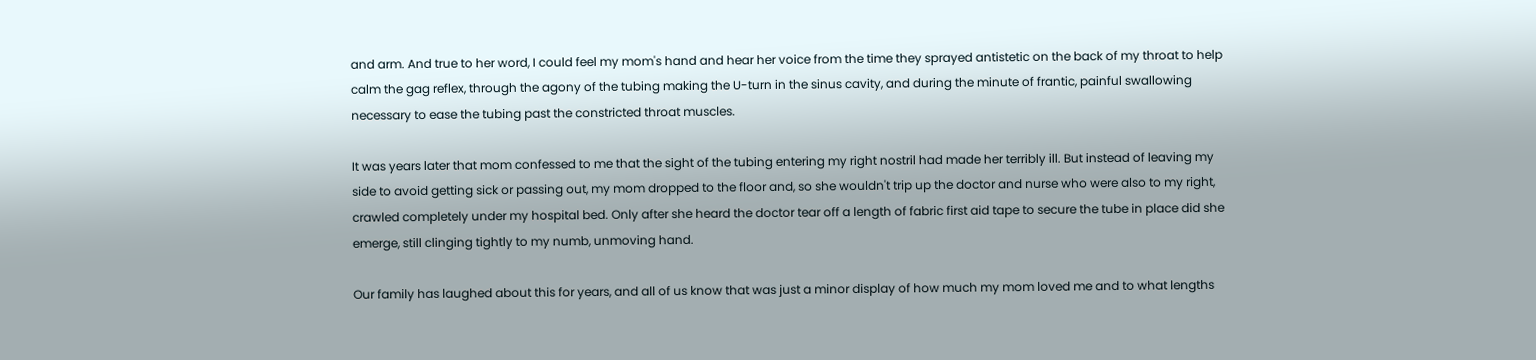and arm. And true to her word, I could feel my mom's hand and hear her voice from the time they sprayed antistetic on the back of my throat to help calm the gag reflex, through the agony of the tubing making the U-turn in the sinus cavity, and during the minute of frantic, painful swallowing necessary to ease the tubing past the constricted throat muscles.

It was years later that mom confessed to me that the sight of the tubing entering my right nostril had made her terribly ill. But instead of leaving my side to avoid getting sick or passing out, my mom dropped to the floor and, so she wouldn't trip up the doctor and nurse who were also to my right, crawled completely under my hospital bed. Only after she heard the doctor tear off a length of fabric first aid tape to secure the tube in place did she emerge, still clinging tightly to my numb, unmoving hand.

Our family has laughed about this for years, and all of us know that was just a minor display of how much my mom loved me and to what lengths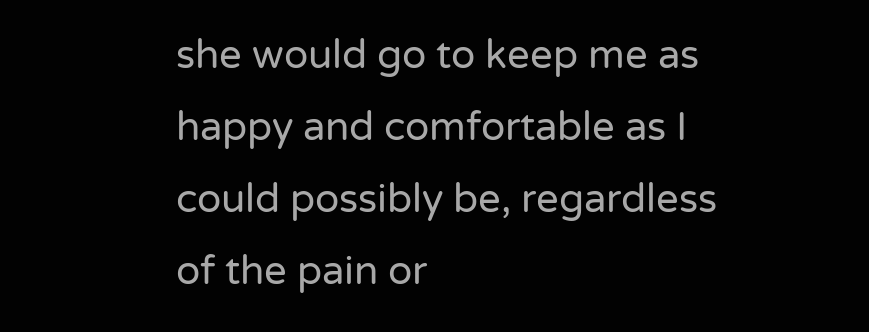she would go to keep me as happy and comfortable as I could possibly be, regardless of the pain or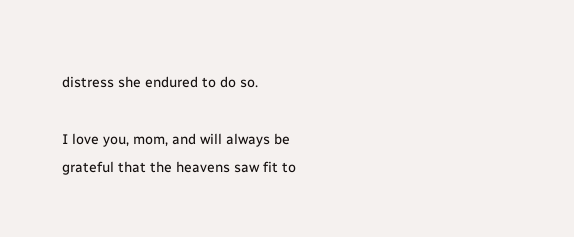distress she endured to do so.

I love you, mom, and will always be grateful that the heavens saw fit to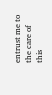entrust me to the care of this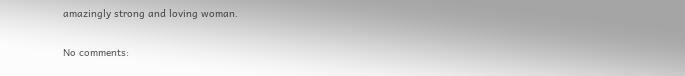amazingly strong and loving woman.

No comments: